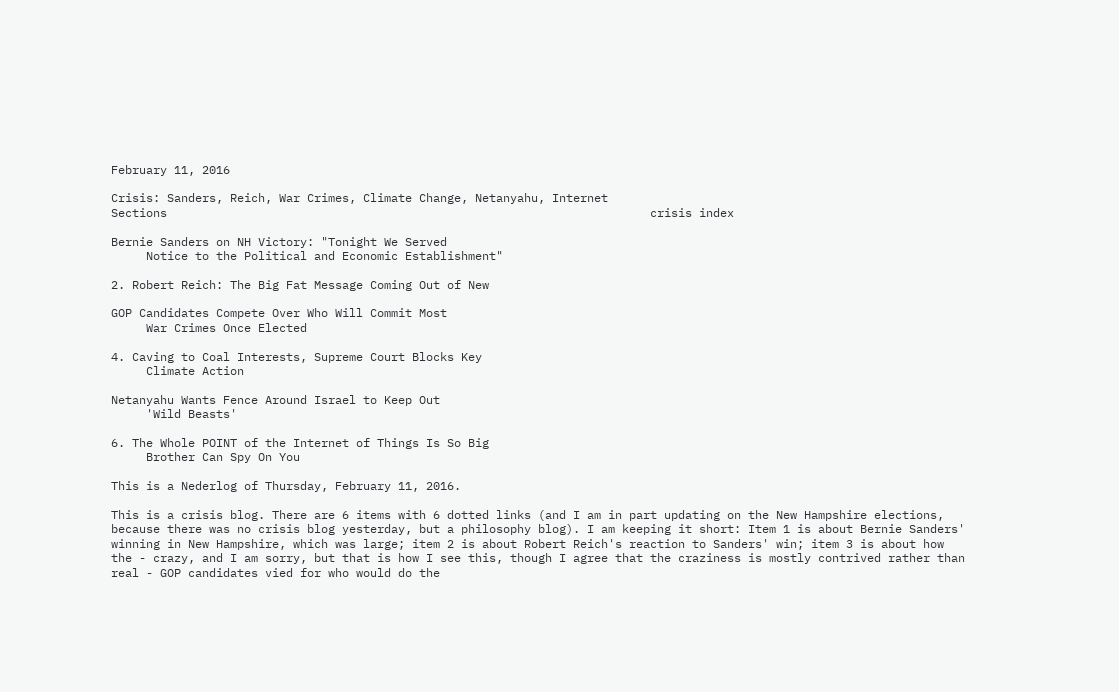February 11, 2016

Crisis: Sanders, Reich, War Crimes, Climate Change, Netanyahu, Internet
Sections                                                                     crisis index

Bernie Sanders on NH Victory: "Tonight We Served
     Notice to the Political and Economic Establishment"

2. Robert Reich: The Big Fat Message Coming Out of New

GOP Candidates Compete Over Who Will Commit Most
     War Crimes Once Elected

4. Caving to Coal Interests, Supreme Court Blocks Key
     Climate Action

Netanyahu Wants Fence Around Israel to Keep Out
     'Wild Beasts'

6. The Whole POINT of the Internet of Things Is So Big
     Brother Can Spy On You

This is a Nederlog of Thursday, February 11, 2016.

This is a crisis blog. There are 6 items with 6 dotted links (and I am in part updating on the New Hampshire elections, because there was no crisis blog yesterday, but a philosophy blog). I am keeping it short: Item 1 is about Bernie Sanders' winning in New Hampshire, which was large; item 2 is about Robert Reich's reaction to Sanders' win; item 3 is about how the - crazy, and I am sorry, but that is how I see this, though I agree that the craziness is mostly contrived rather than real - GOP candidates vied for who would do the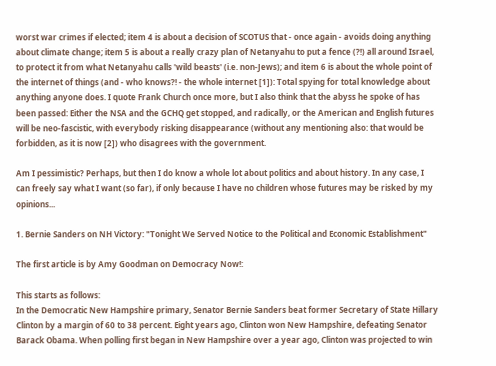worst war crimes if elected; item 4 is about a decision of SCOTUS that - once again - avoids doing anything about climate change; item 5 is about a really crazy plan of Netanyahu to put a fence (?!) all around Israel, to protect it from what Netanyahu calls 'wild beasts' (i.e. non-Jews); and item 6 is about the whole point of the internet of things (and - who knows?! - the whole internet [1]): Total spying for total knowledge about anything anyone does. I quote Frank Church once more, but I also think that the abyss he spoke of has been passed: Either the NSA and the GCHQ get stopped, and radically, or the American and English futures will be neo-fascistic, with everybody risking disappearance (without any mentioning also: that would be forbidden, as it is now [2]) who disagrees with the government.

Am I pessimistic? Perhaps, but then I do know a whole lot about politics and about history. In any case, I can freely say what I want (so far), if only because I have no children whose futures may be risked by my opinions...

1. Bernie Sanders on NH Victory: "Tonight We Served Notice to the Political and Economic Establishment"

The first article is by Amy Goodman on Democracy Now!:

This starts as follows:
In the Democratic New Hampshire primary, Senator Bernie Sanders beat former Secretary of State Hillary Clinton by a margin of 60 to 38 percent. Eight years ago, Clinton won New Hampshire, defeating Senator Barack Obama. When polling first began in New Hampshire over a year ago, Clinton was projected to win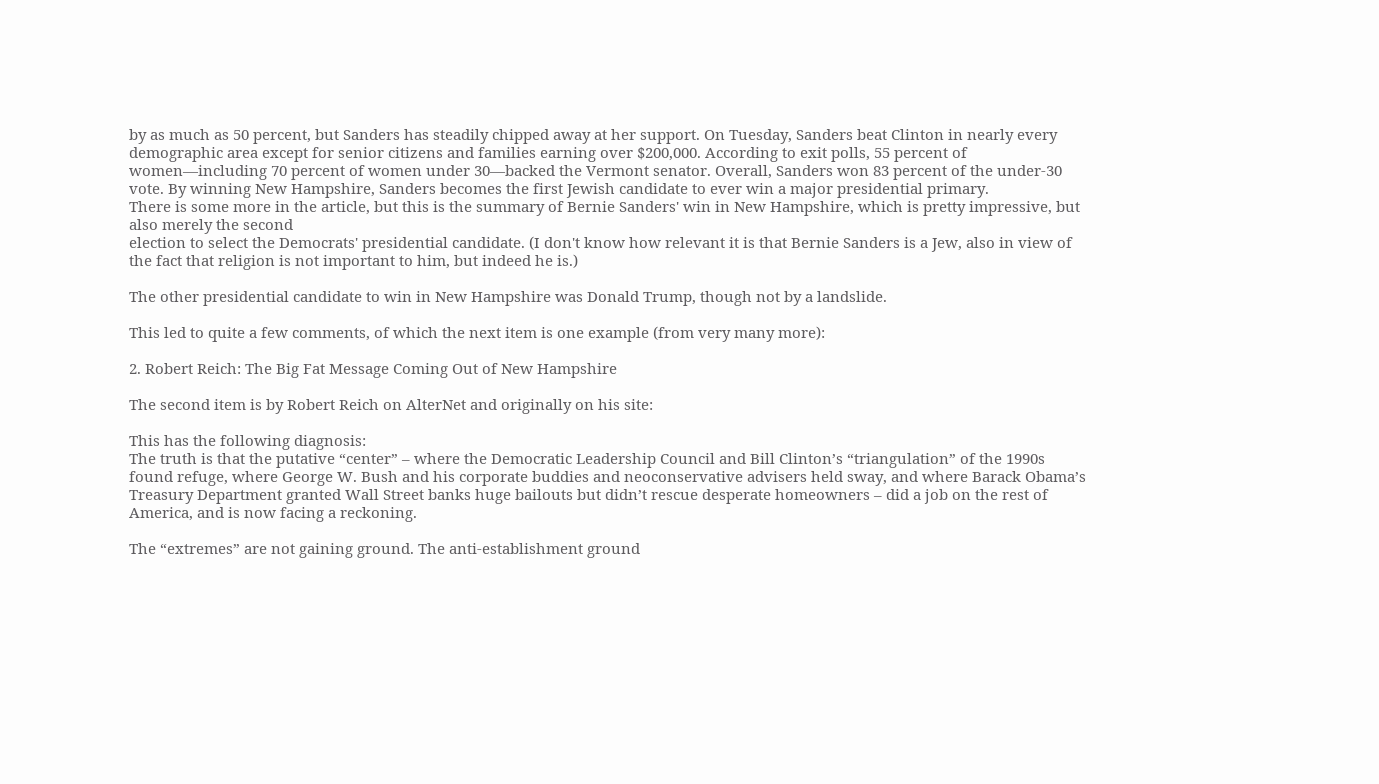by as much as 50 percent, but Sanders has steadily chipped away at her support. On Tuesday, Sanders beat Clinton in nearly every demographic area except for senior citizens and families earning over $200,000. According to exit polls, 55 percent of women—including 70 percent of women under 30—backed the Vermont senator. Overall, Sanders won 83 percent of the under-30 vote. By winning New Hampshire, Sanders becomes the first Jewish candidate to ever win a major presidential primary.
There is some more in the article, but this is the summary of Bernie Sanders' win in New Hampshire, which is pretty impressive, but also merely the second
election to select the Democrats' presidential candidate. (I don't know how relevant it is that Bernie Sanders is a Jew, also in view of the fact that religion is not important to him, but indeed he is.)

The other presidential candidate to win in New Hampshire was Donald Trump, though not by a landslide.

This led to quite a few comments, of which the next item is one example (from very many more):

2. Robert Reich: The Big Fat Message Coming Out of New Hampshire

The second item is by Robert Reich on AlterNet and originally on his site:

This has the following diagnosis:
The truth is that the putative “center” – where the Democratic Leadership Council and Bill Clinton’s “triangulation” of the 1990s found refuge, where George W. Bush and his corporate buddies and neoconservative advisers held sway, and where Barack Obama’s Treasury Department granted Wall Street banks huge bailouts but didn’t rescue desperate homeowners – did a job on the rest of America, and is now facing a reckoning.

The “extremes” are not gaining ground. The anti-establishment ground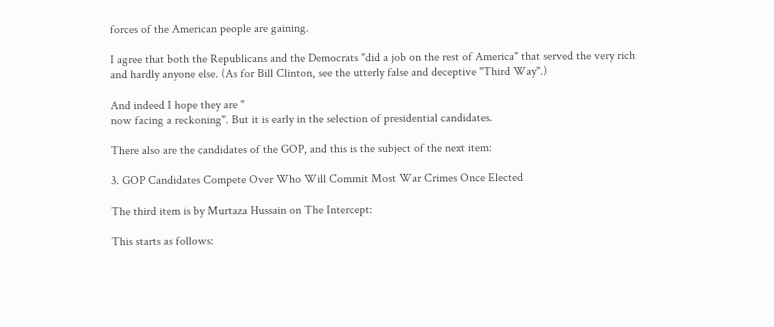forces of the American people are gaining.

I agree that both the Republicans and the Democrats "did a job on the rest of America" that served the very rich and hardly anyone else. (As for Bill Clinton, see the utterly false and deceptive "Third Way".)

And indeed I hope they are "
now facing a reckoning". But it is early in the selection of presidential candidates.

There also are the candidates of the GOP, and this is the subject of the next item:

3. GOP Candidates Compete Over Who Will Commit Most War Crimes Once Elected

The third item is by Murtaza Hussain on The Intercept:

This starts as follows: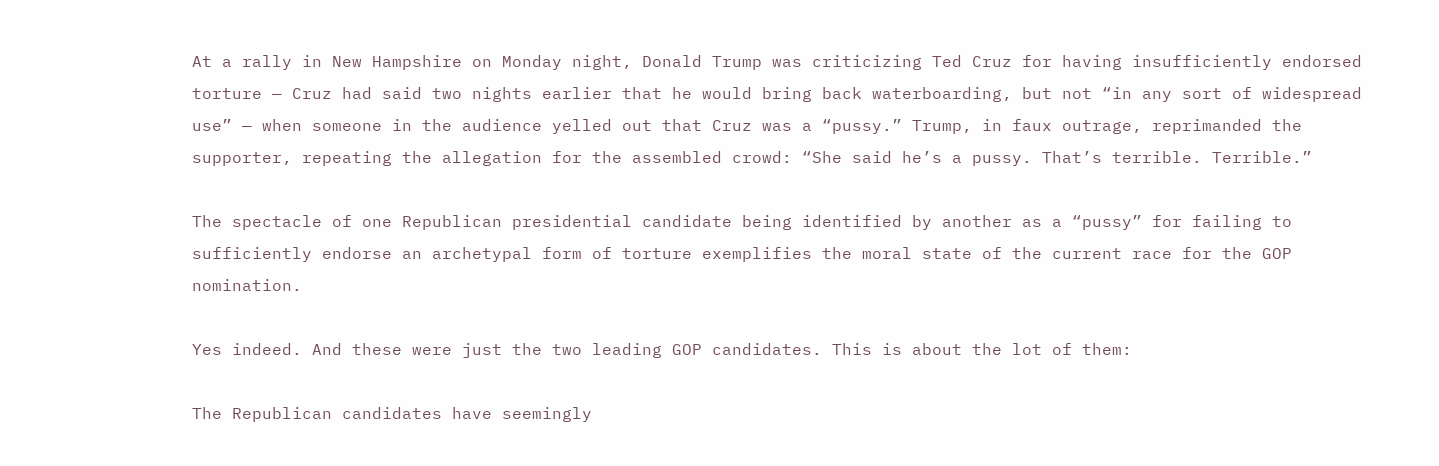At a rally in New Hampshire on Monday night, Donald Trump was criticizing Ted Cruz for having insufficiently endorsed torture — Cruz had said two nights earlier that he would bring back waterboarding, but not “in any sort of widespread use” — when someone in the audience yelled out that Cruz was a “pussy.” Trump, in faux outrage, reprimanded the supporter, repeating the allegation for the assembled crowd: “She said he’s a pussy. That’s terrible. Terrible.”

The spectacle of one Republican presidential candidate being identified by another as a “pussy” for failing to sufficiently endorse an archetypal form of torture exemplifies the moral state of the current race for the GOP nomination.

Yes indeed. And these were just the two leading GOP candidates. This is about the lot of them:

The Republican candidates have seemingly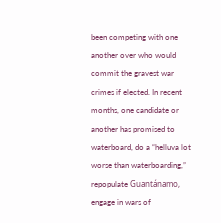been competing with one another over who would commit the gravest war crimes if elected. In recent months, one candidate or another has promised to waterboard, do a “helluva lot worse than waterboarding,” repopulate Guantánamo, engage in wars of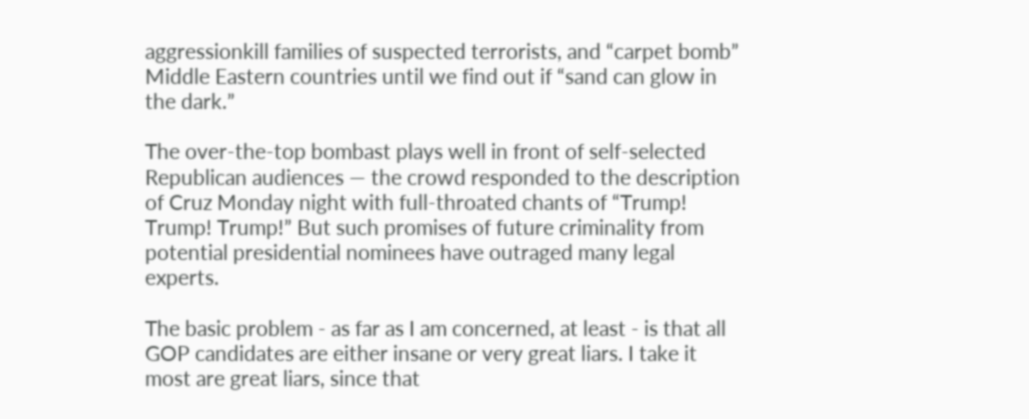aggressionkill families of suspected terrorists, and “carpet bomb” Middle Eastern countries until we find out if “sand can glow in the dark.”

The over-the-top bombast plays well in front of self-selected Republican audiences — the crowd responded to the description of Cruz Monday night with full-throated chants of “Trump! Trump! Trump!” But such promises of future criminality from potential presidential nominees have outraged many legal experts.

The basic problem - as far as I am concerned, at least - is that all GOP candidates are either insane or very great liars. I take it most are great liars, since that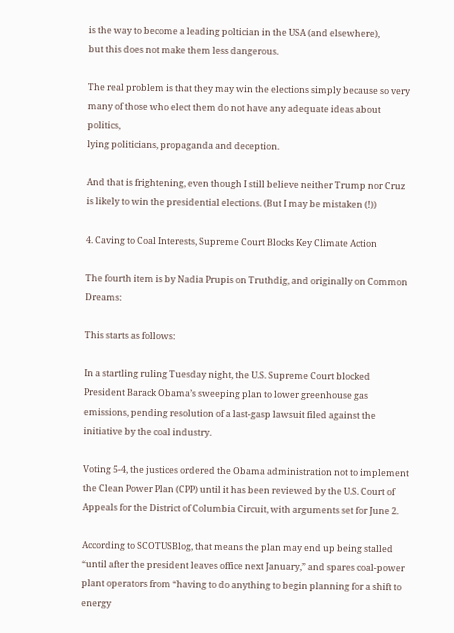is the way to become a leading poltician in the USA (and elsewhere),
but this does not make them less dangerous.

The real problem is that they may win the elections simply because so very
many of those who elect them do not have any adequate ideas about politics,
lying politicians, propaganda and deception.

And that is frightening, even though I still believe neither Trump nor Cruz is likely to win the presidential elections. (But I may be mistaken (!))

4. Caving to Coal Interests, Supreme Court Blocks Key Climate Action

The fourth item is by Nadia Prupis on Truthdig, and originally on Common  Dreams:

This starts as follows:

In a startling ruling Tuesday night, the U.S. Supreme Court blocked President Barack Obama’s sweeping plan to lower greenhouse gas emissions, pending resolution of a last-gasp lawsuit filed against the initiative by the coal industry.

Voting 5-4, the justices ordered the Obama administration not to implement the Clean Power Plan (CPP) until it has been reviewed by the U.S. Court of Appeals for the District of Columbia Circuit, with arguments set for June 2.

According to SCOTUSBlog, that means the plan may end up being stalled “until after the president leaves office next January,” and spares coal-power plant operators from “having to do anything to begin planning for a shift to energy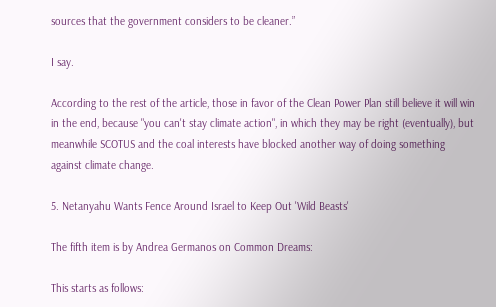sources that the government considers to be cleaner.”

I say.

According to the rest of the article, those in favor of the Clean Power Plan still believe it will win in the end, because "you can't stay climate action", in which they may be right (eventually), but meanwhile SCOTUS and the coal interests have blocked another way of doing something against climate change.

5. Netanyahu Wants Fence Around Israel to Keep Out 'Wild Beasts'

The fifth item is by Andrea Germanos on Common Dreams:

This starts as follows: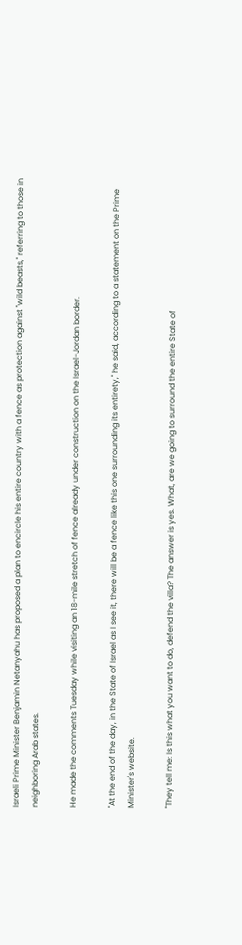Israeli Prime Minister Benjamin Netanyahu has proposed a plan to encircle his entire country with a fence as protection against "wild beasts," referring to those in neighboring Arab states.

He made the comments Tuesday while visiting an 18-mile stretch of fence already under construction on the Israel-Jordan border.

"At the end of the day, in the State of Israel as I see it, there will be a fence like this one surrounding its entirety," he said, according to a statement on the Prime Minister's website.

"They tell me: Is this what you want to do, defend the villa? The answer is yes. What, are we going to surround the entire State of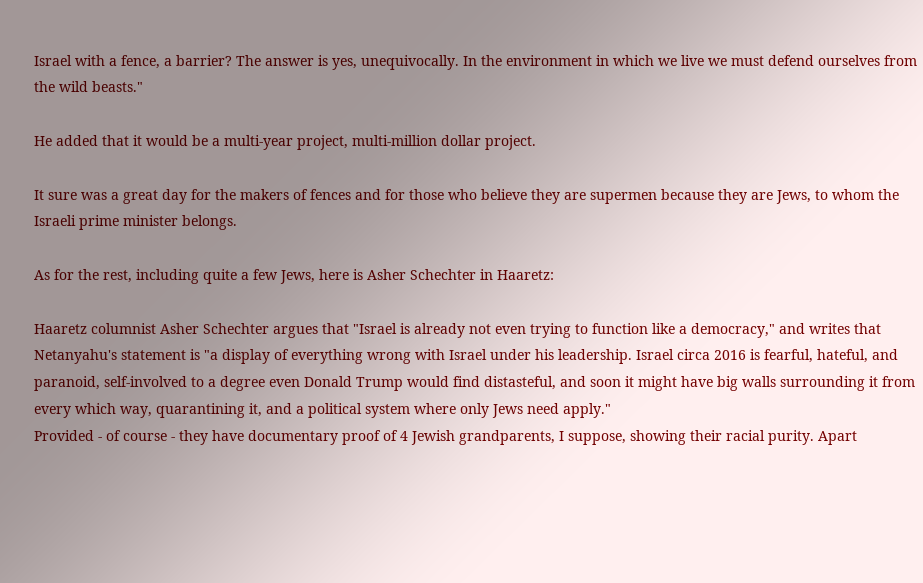Israel with a fence, a barrier? The answer is yes, unequivocally. In the environment in which we live we must defend ourselves from the wild beasts."

He added that it would be a multi-year project, multi-million dollar project.

It sure was a great day for the makers of fences and for those who believe they are supermen because they are Jews, to whom the Israeli prime minister belongs.

As for the rest, including quite a few Jews, here is Asher Schechter in Haaretz:

Haaretz columnist Asher Schechter argues that "Israel is already not even trying to function like a democracy," and writes that Netanyahu's statement is "a display of everything wrong with Israel under his leadership. Israel circa 2016 is fearful, hateful, and paranoid, self-involved to a degree even Donald Trump would find distasteful, and soon it might have big walls surrounding it from every which way, quarantining it, and a political system where only Jews need apply."
Provided - of course - they have documentary proof of 4 Jewish grandparents, I suppose, showing their racial purity. Apart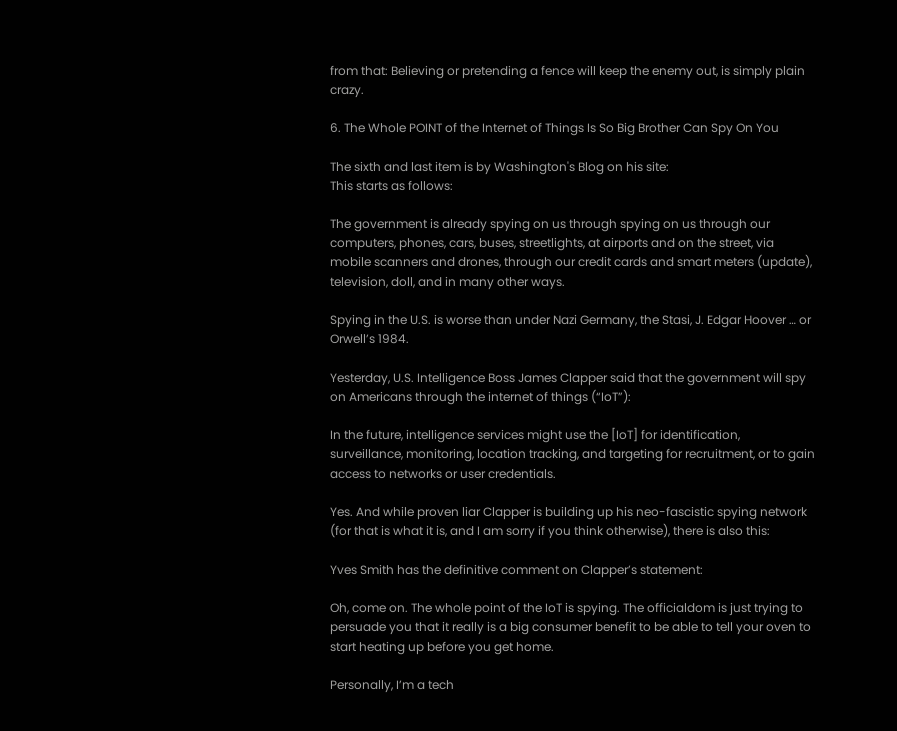from that: Believing or pretending a fence will keep the enemy out, is simply plain crazy.

6. The Whole POINT of the Internet of Things Is So Big Brother Can Spy On You

The sixth and last item is by Washington's Blog on his site:
This starts as follows:

The government is already spying on us through spying on us through our computers, phones, cars, buses, streetlights, at airports and on the street, via mobile scanners and drones, through our credit cards and smart meters (update), television, doll, and in many other ways.

Spying in the U.S. is worse than under Nazi Germany, the Stasi, J. Edgar Hoover … or Orwell’s 1984.

Yesterday, U.S. Intelligence Boss James Clapper said that the government will spy on Americans through the internet of things (“IoT”):

In the future, intelligence services might use the [IoT] for identification, surveillance, monitoring, location tracking, and targeting for recruitment, or to gain access to networks or user credentials.

Yes. And while proven liar Clapper is building up his neo-fascistic spying network (for that is what it is, and I am sorry if you think otherwise), there is also this:

Yves Smith has the definitive comment on Clapper’s statement:

Oh, come on. The whole point of the IoT is spying. The officialdom is just trying to persuade you that it really is a big consumer benefit to be able to tell your oven to start heating up before you get home.

Personally, I’m a tech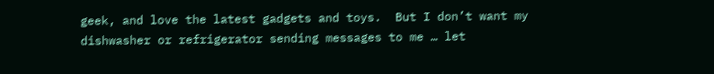geek, and love the latest gadgets and toys.  But I don’t want my dishwasher or refrigerator sending messages to me … let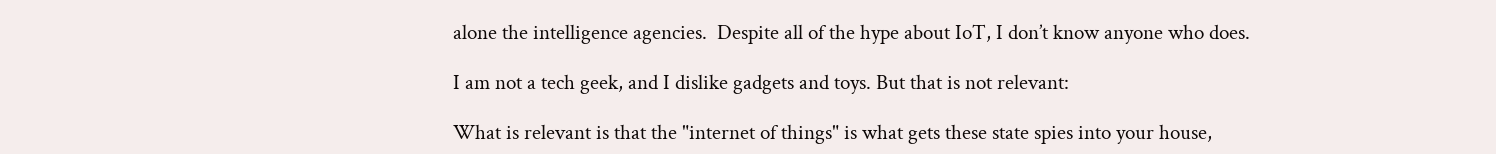alone the intelligence agencies.  Despite all of the hype about IoT, I don’t know anyone who does.

I am not a tech geek, and I dislike gadgets and toys. But that is not relevant:

What is relevant is that the "internet of things" is what gets these state spies into your house,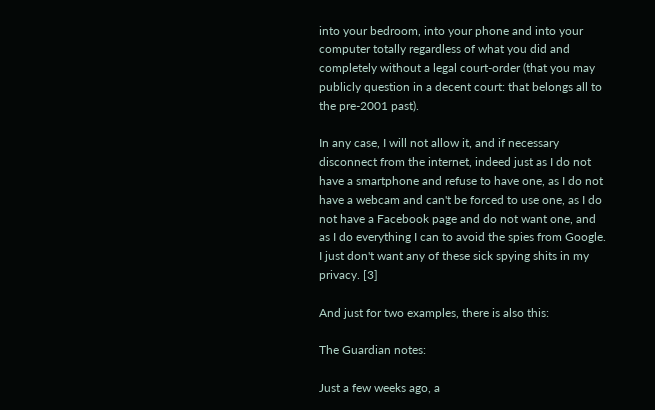into your bedroom, into your phone and into your computer totally regardless of what you did and completely without a legal court-order (that you may publicly question in a decent court: that belongs all to the pre-2001 past).

In any case, I will not allow it, and if necessary disconnect from the internet, indeed just as I do not have a smartphone and refuse to have one, as I do not have a webcam and can't be forced to use one, as I do not have a Facebook page and do not want one, and as I do everything I can to avoid the spies from Google. I just don't want any of these sick spying shits in my privacy. [3]

And just for two examples, there is also this:

The Guardian notes:

Just a few weeks ago, a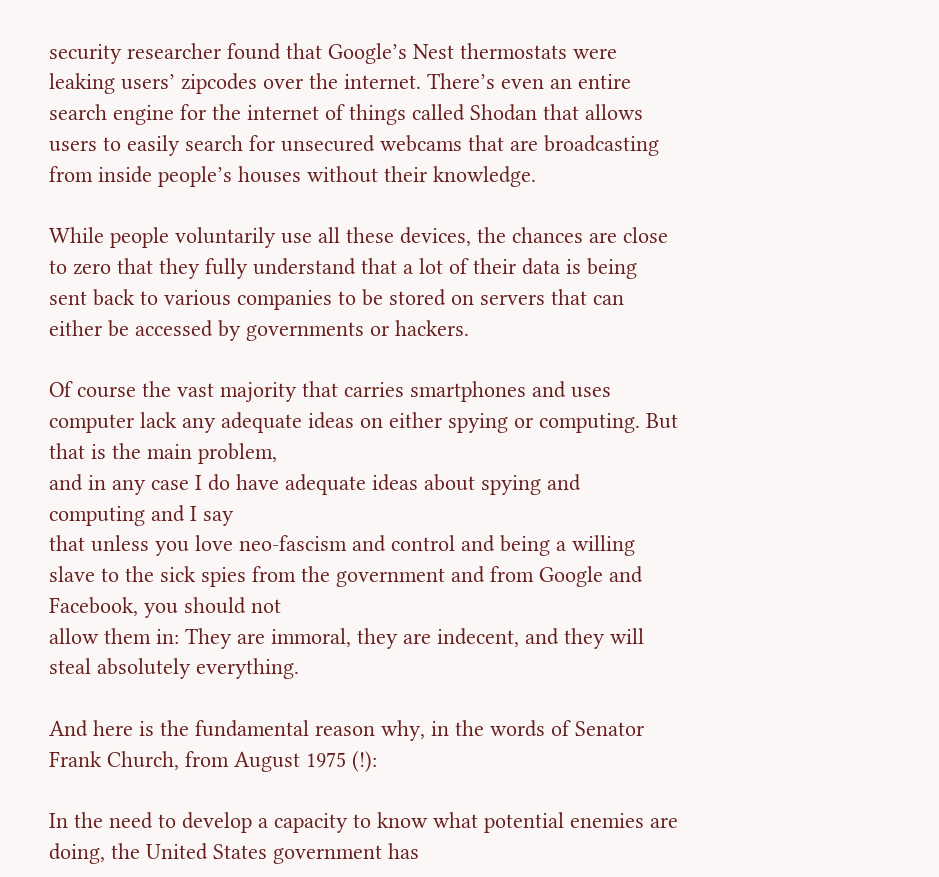security researcher found that Google’s Nest thermostats were leaking users’ zipcodes over the internet. There’s even an entire search engine for the internet of things called Shodan that allows users to easily search for unsecured webcams that are broadcasting from inside people’s houses without their knowledge.

While people voluntarily use all these devices, the chances are close to zero that they fully understand that a lot of their data is being sent back to various companies to be stored on servers that can either be accessed by governments or hackers.

Of course the vast majority that carries smartphones and uses computer lack any adequate ideas on either spying or computing. But that is the main problem,
and in any case I do have adequate ideas about spying and computing and I say
that unless you love neo-fascism and control and being a willing slave to the sick spies from the government and from Google and Facebook, you should not
allow them in: They are immoral, they are indecent, and they will steal absolutely everything.

And here is the fundamental reason why, in the words of Senator Frank Church, from August 1975 (!):

In the need to develop a capacity to know what potential enemies are doing, the United States government has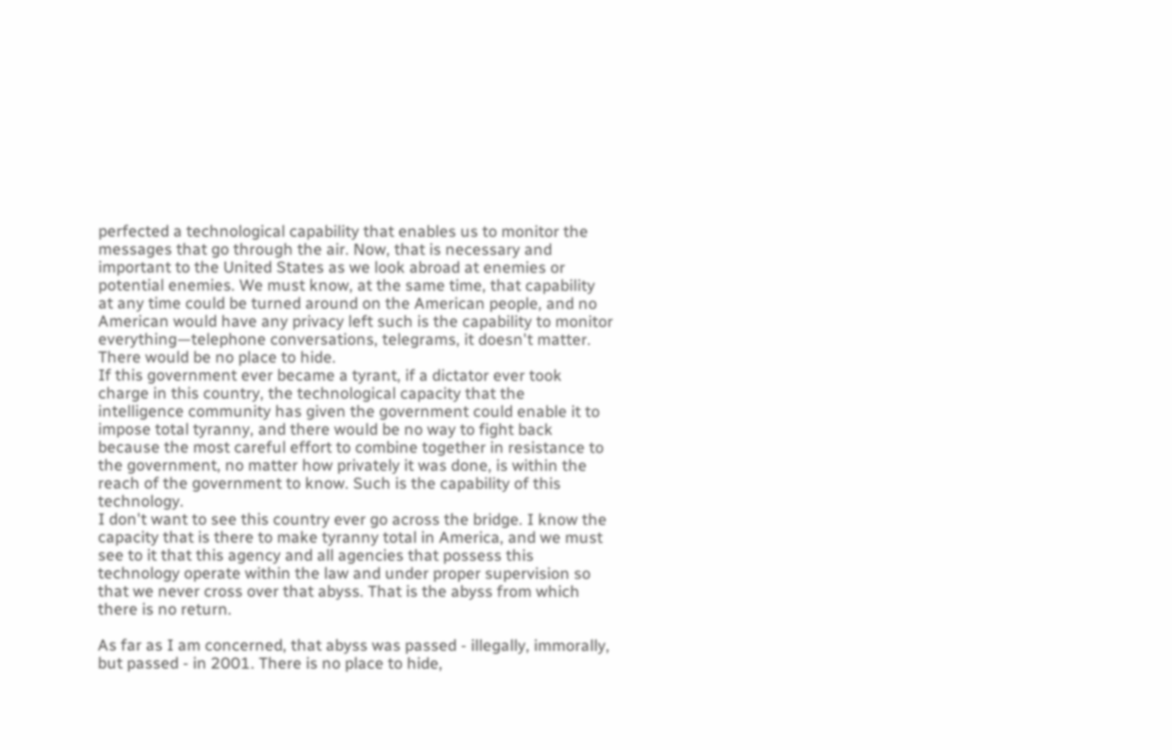perfected a technological capability that enables us to monitor the messages that go through the air. Now, that is necessary and important to the United States as we look abroad at enemies or potential enemies. We must know, at the same time, that capability at any time could be turned around on the American people, and no American would have any privacy left such is the capability to monitor everything—telephone conversations, telegrams, it doesn't matter. There would be no place to hide.
If this government ever became a tyrant, if a dictator ever took charge in this country, the technological capacity that the intelligence community has given the government could enable it to impose total tyranny, and there would be no way to fight back because the most careful effort to combine together in resistance to the government, no matter how privately it was done, is within the reach of the government to know. Such is the capability of this technology.
I don't want to see this country ever go across the bridge. I know the capacity that is there to make tyranny total in America, and we must see to it that this agency and all agencies that possess this technology operate within the law and under proper supervision so that we never cross over that abyss. That is the abyss from which there is no return.

As far as I am concerned, that abyss was passed - illegally, immorally, but passed - in 2001. There is no place to hide,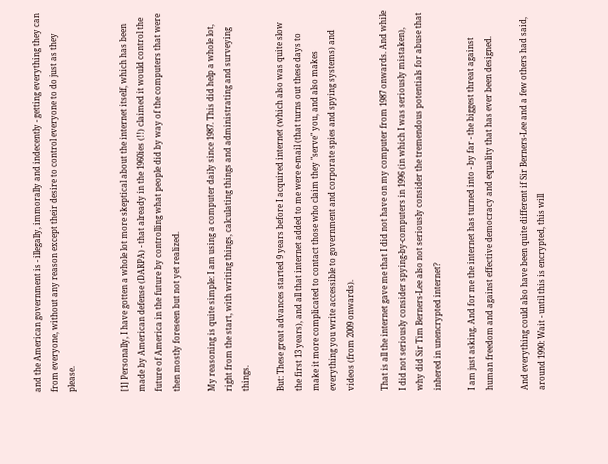and the American government is - illegally, immorally and indecently - getting everything they can from everyone, without any reason except their desire to control everyone to do just as they please.


[1] Personally, I have gotten a whole lot more skeptical about the internet itself, which has been made by American defense (DARPA) - that already in the 1960ies (!!) claimed it would control the future of America in the future by controlling what people did by way of the computers that were then mostly foreseen but not yet realized.

My reasoning is quite simple: I am using a computer daily since 1987. This did help a whole lot, right from the start, with writing things, calculating things and administrating and surveying things.

But: These great advances started 9 years before I acquired internet (which also was quite slow the first 13 years), and all that internet added to me were e-mail (that turns out these days to make it more complicated to contact those who claim they "serve" you, and also makes everything you write accessible to government and corporate spies and spying systems) and videos (from 2009 onwards).

That is all the internet gave me that I did not have on my computer from 1987 onwards. And while I did not seriously consider spying-by-computers in 1996 (in which I was seriously mistaken), why did Sir Tim Berners-Lee also not seriously consider the tremendous potentials for abuse that inhered in unencrypted internet?

I am just asking. And for me the internet has turned into - by far - the biggest threat against human freedom and against effective democracy and equality that has ever been designed.

And everything could also have been quite different if Sir Berners-Lee and a few others had said, around 1990: Wait - until this is encrypted, this will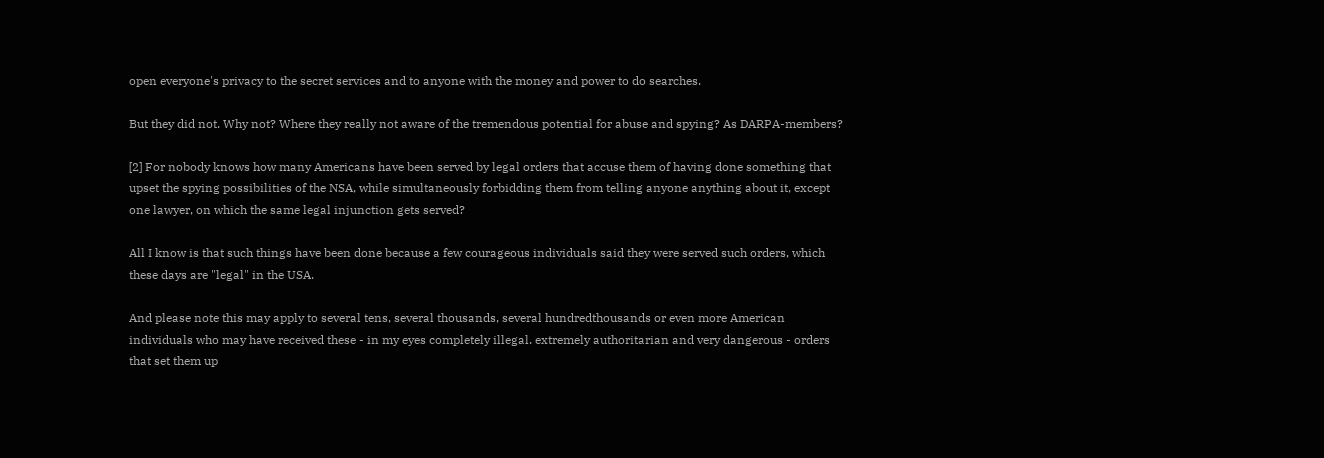open everyone's privacy to the secret services and to anyone with the money and power to do searches.

But they did not. Why not? Where they really not aware of the tremendous potential for abuse and spying? As DARPA-members?

[2] For nobody knows how many Americans have been served by legal orders that accuse them of having done something that upset the spying possibilities of the NSA, while simultaneously forbidding them from telling anyone anything about it, except one lawyer, on which the same legal injunction gets served?

All I know is that such things have been done because a few courageous individuals said they were served such orders, which these days are "legal" in the USA.

And please note this may apply to several tens, several thousands, several hundredthousands or even more American individuals who may have received these - in my eyes completely illegal. extremely authoritarian and very dangerous - orders that set them up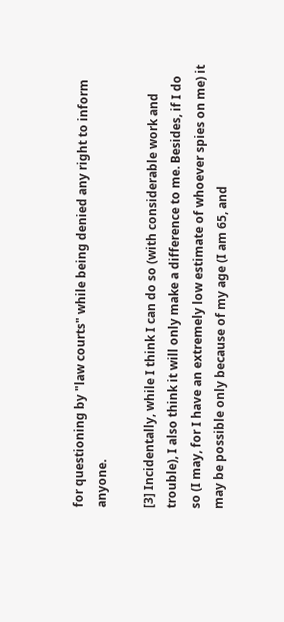for questioning by "law courts" while being denied any right to inform anyone.

[3] Incidentally, while I think I can do so (with considerable work and trouble), I also think it will only make a difference to me. Besides, if I do so (I may, for I have an extremely low estimate of whoever spies on me) it may be possible only because of my age (I am 65, and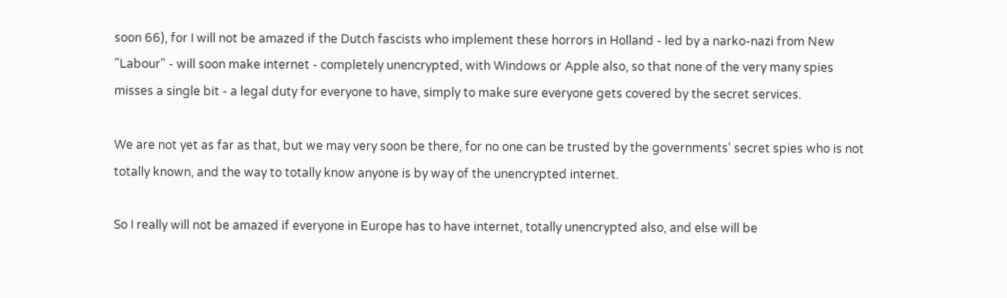soon 66), for I will not be amazed if the Dutch fascists who implement these horrors in Holland - led by a narko-nazi from New "Labour" - will soon make internet - completely unencrypted, with Windows or Apple also, so that none of the very many spies misses a single bit - a legal duty for everyone to have, simply to make sure everyone gets covered by the secret services.

We are not yet as far as that, but we may very soon be there, for no one can be trusted by the governments' secret spies who is not totally known, and the way to totally know anyone is by way of the unencrypted internet.

So I really will not be amazed if everyone in Europe has to have internet, totally unencrypted also, and else will be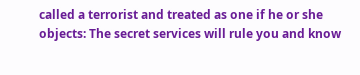called a terrorist and treated as one if he or she objects: The secret services will rule you and know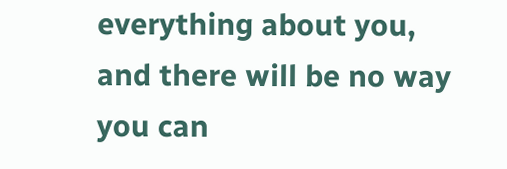everything about you, and there will be no way you can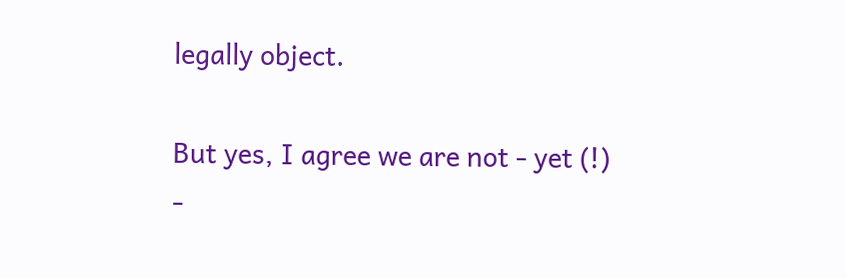legally object.

But yes, I agree we are not - yet (!) -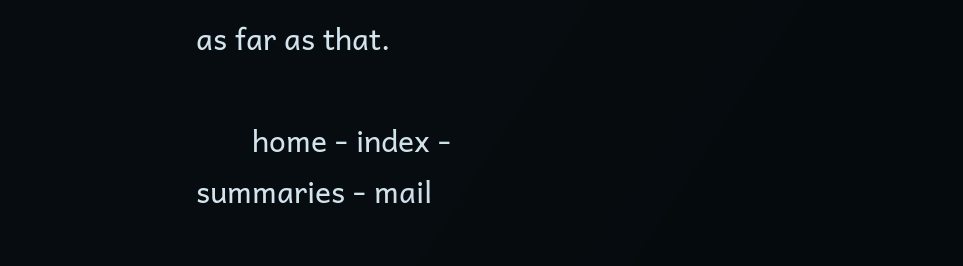as far as that.

       home - index - summaries - mail